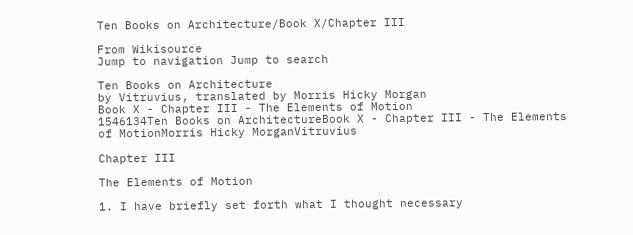Ten Books on Architecture/Book X/Chapter III

From Wikisource
Jump to navigation Jump to search

Ten Books on Architecture
by Vitruvius, translated by Morris Hicky Morgan
Book X - Chapter III - The Elements of Motion
1546134Ten Books on ArchitectureBook X - Chapter III - The Elements of MotionMorris Hicky MorganVitruvius

Chapter III

The Elements of Motion

1. I have briefly set forth what I thought necessary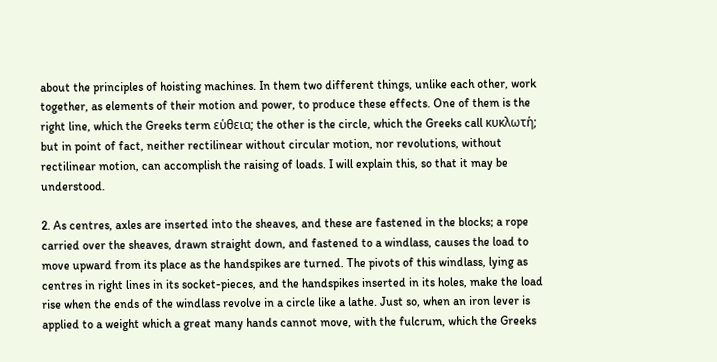about the principles of hoisting machines. In them two different things, unlike each other, work together, as elements of their motion and power, to produce these effects. One of them is the right line, which the Greeks term εὑθεια; the other is the circle, which the Greeks call κυκλωτἡ; but in point of fact, neither rectilinear without circular motion, nor revolutions, without rectilinear motion, can accomplish the raising of loads. I will explain this, so that it may be understood.

2. As centres, axles are inserted into the sheaves, and these are fastened in the blocks; a rope carried over the sheaves, drawn straight down, and fastened to a windlass, causes the load to move upward from its place as the handspikes are turned. The pivots of this windlass, lying as centres in right lines in its socket-pieces, and the handspikes inserted in its holes, make the load rise when the ends of the windlass revolve in a circle like a lathe. Just so, when an iron lever is applied to a weight which a great many hands cannot move, with the fulcrum, which the Greeks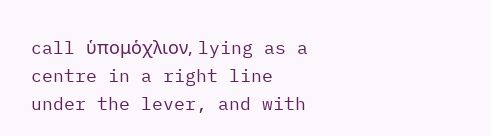call ὑπομὁχλιον, lying as a centre in a right line under the lever, and with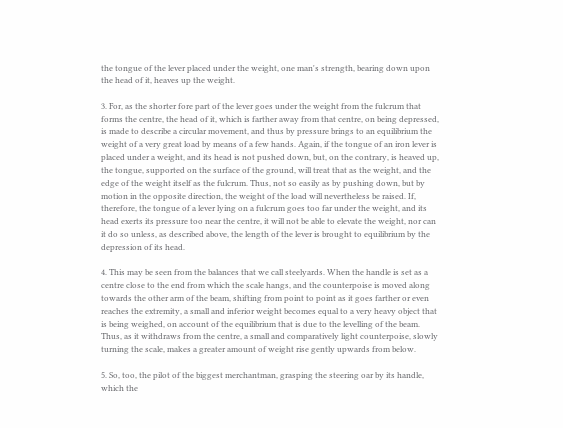the tongue of the lever placed under the weight, one man's strength, bearing down upon the head of it, heaves up the weight.

3. For, as the shorter fore part of the lever goes under the weight from the fulcrum that forms the centre, the head of it, which is farther away from that centre, on being depressed, is made to describe a circular movement, and thus by pressure brings to an equilibrium the weight of a very great load by means of a few hands. Again, if the tongue of an iron lever is placed under a weight, and its head is not pushed down, but, on the contrary, is heaved up, the tongue, supported on the surface of the ground, will treat that as the weight, and the edge of the weight itself as the fulcrum. Thus, not so easily as by pushing down, but by motion in the opposite direction, the weight of the load will nevertheless be raised. If, therefore, the tongue of a lever lying on a fulcrum goes too far under the weight, and its head exerts its pressure too near the centre, it will not be able to elevate the weight, nor can it do so unless, as described above, the length of the lever is brought to equilibrium by the depression of its head.

4. This may be seen from the balances that we call steelyards. When the handle is set as a centre close to the end from which the scale hangs, and the counterpoise is moved along towards the other arm of the beam, shifting from point to point as it goes farther or even reaches the extremity, a small and inferior weight becomes equal to a very heavy object that is being weighed, on account of the equilibrium that is due to the levelling of the beam. Thus, as it withdraws from the centre, a small and comparatively light counterpoise, slowly turning the scale, makes a greater amount of weight rise gently upwards from below.

5. So, too, the pilot of the biggest merchantman, grasping the steering oar by its handle, which the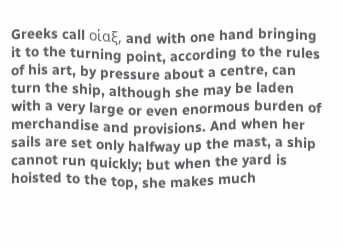Greeks call οἱαξ, and with one hand bringing it to the turning point, according to the rules of his art, by pressure about a centre, can turn the ship, although she may be laden with a very large or even enormous burden of merchandise and provisions. And when her sails are set only halfway up the mast, a ship cannot run quickly; but when the yard is hoisted to the top, she makes much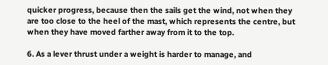quicker progress, because then the sails get the wind, not when they are too close to the heel of the mast, which represents the centre, but when they have moved farther away from it to the top.

6. As a lever thrust under a weight is harder to manage, and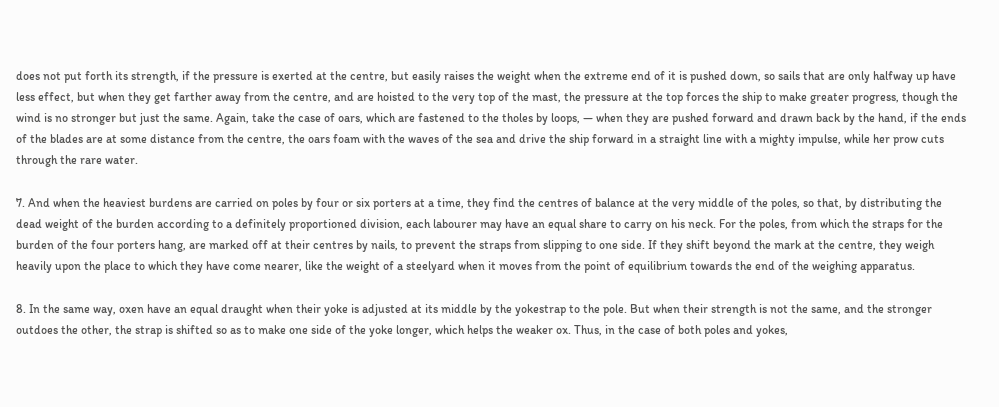does not put forth its strength, if the pressure is exerted at the centre, but easily raises the weight when the extreme end of it is pushed down, so sails that are only halfway up have less effect, but when they get farther away from the centre, and are hoisted to the very top of the mast, the pressure at the top forces the ship to make greater progress, though the wind is no stronger but just the same. Again, take the case of oars, which are fastened to the tholes by loops, — when they are pushed forward and drawn back by the hand, if the ends of the blades are at some distance from the centre, the oars foam with the waves of the sea and drive the ship forward in a straight line with a mighty impulse, while her prow cuts through the rare water.

7. And when the heaviest burdens are carried on poles by four or six porters at a time, they find the centres of balance at the very middle of the poles, so that, by distributing the dead weight of the burden according to a definitely proportioned division, each labourer may have an equal share to carry on his neck. For the poles, from which the straps for the burden of the four porters hang, are marked off at their centres by nails, to prevent the straps from slipping to one side. If they shift beyond the mark at the centre, they weigh heavily upon the place to which they have come nearer, like the weight of a steelyard when it moves from the point of equilibrium towards the end of the weighing apparatus.

8. In the same way, oxen have an equal draught when their yoke is adjusted at its middle by the yokestrap to the pole. But when their strength is not the same, and the stronger outdoes the other, the strap is shifted so as to make one side of the yoke longer, which helps the weaker ox. Thus, in the case of both poles and yokes,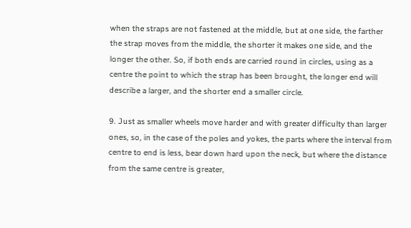when the straps are not fastened at the middle, but at one side, the farther the strap moves from the middle, the shorter it makes one side, and the longer the other. So, if both ends are carried round in circles, using as a centre the point to which the strap has been brought, the longer end will describe a larger, and the shorter end a smaller circle.

9. Just as smaller wheels move harder and with greater difficulty than larger ones, so, in the case of the poles and yokes, the parts where the interval from centre to end is less, bear down hard upon the neck, but where the distance from the same centre is greater,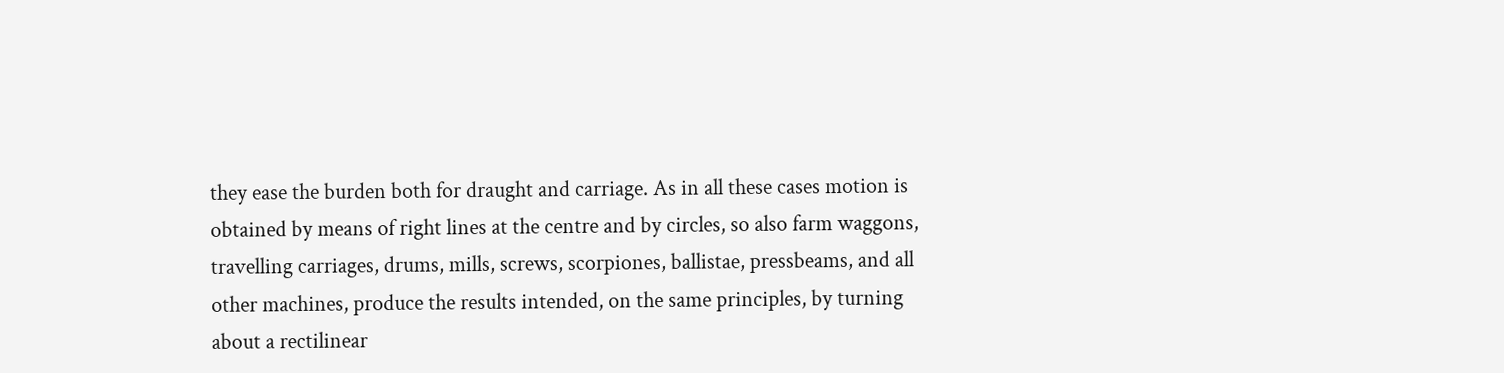they ease the burden both for draught and carriage. As in all these cases motion is obtained by means of right lines at the centre and by circles, so also farm waggons, travelling carriages, drums, mills, screws, scorpiones, ballistae, pressbeams, and all other machines, produce the results intended, on the same principles, by turning about a rectilinear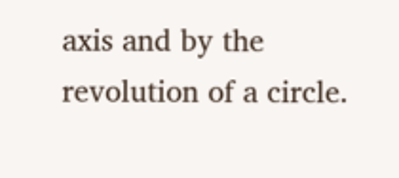axis and by the revolution of a circle.